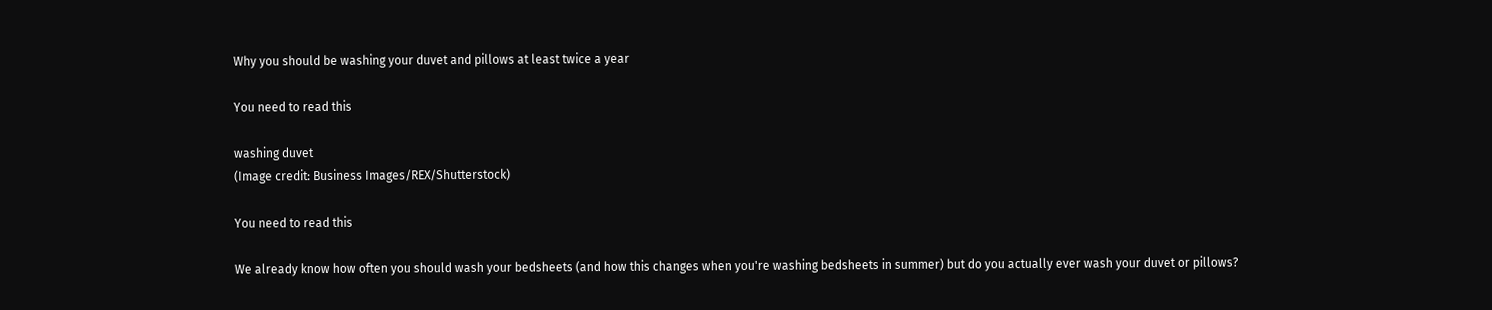Why you should be washing your duvet and pillows at least twice a year

You need to read this

washing duvet
(Image credit: Business Images/REX/Shutterstock)

You need to read this

We already know how often you should wash your bedsheets (and how this changes when you're washing bedsheets in summer) but do you actually ever wash your duvet or pillows?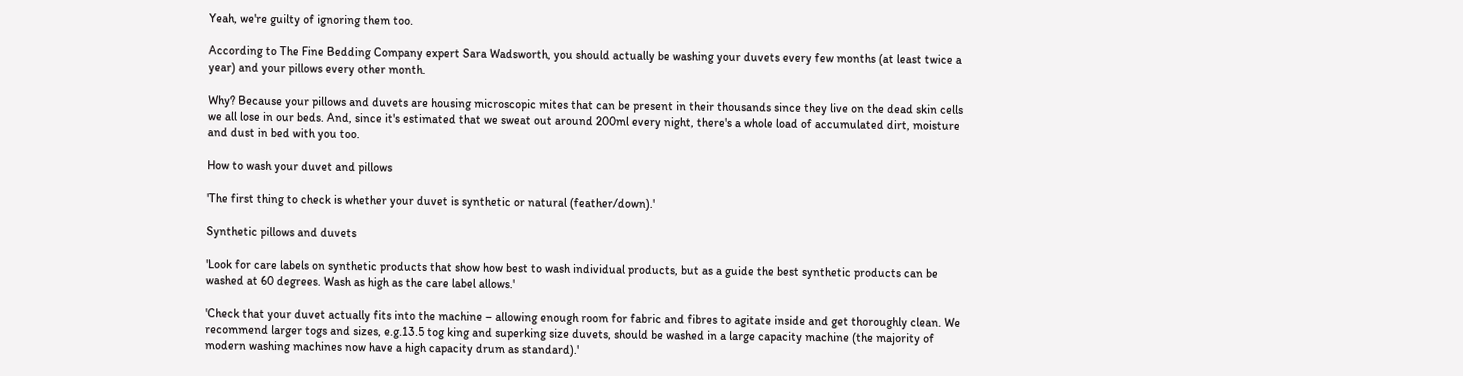Yeah, we're guilty of ignoring them too.

According to The Fine Bedding Company expert Sara Wadsworth, you should actually be washing your duvets every few months (at least twice a year) and your pillows every other month.

Why? Because your pillows and duvets are housing microscopic mites that can be present in their thousands since they live on the dead skin cells we all lose in our beds. And, since it's estimated that we sweat out around 200ml every night, there's a whole load of accumulated dirt, moisture and dust in bed with you too.

How to wash your duvet and pillows

'The first thing to check is whether your duvet is synthetic or natural (feather/down).'

Synthetic pillows and duvets

'Look for care labels on synthetic products that show how best to wash individual products, but as a guide the best synthetic products can be washed at 60 degrees. Wash as high as the care label allows.'

'Check that your duvet actually fits into the machine – allowing enough room for fabric and fibres to agitate inside and get thoroughly clean. We recommend larger togs and sizes, e.g.13.5 tog king and superking size duvets, should be washed in a large capacity machine (the majority of modern washing machines now have a high capacity drum as standard).'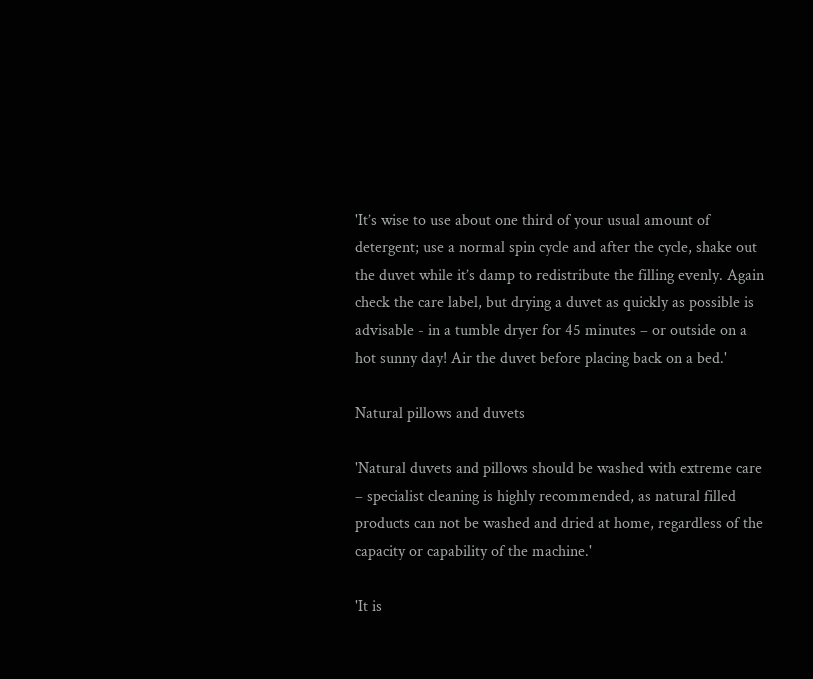'It’s wise to use about one third of your usual amount of detergent; use a normal spin cycle and after the cycle, shake out the duvet while it’s damp to redistribute the filling evenly. Again check the care label, but drying a duvet as quickly as possible is advisable - in a tumble dryer for 45 minutes – or outside on a hot sunny day! Air the duvet before placing back on a bed.'

Natural pillows and duvets

'Natural duvets and pillows should be washed with extreme care – specialist cleaning is highly recommended, as natural filled products can not be washed and dried at home, regardless of the capacity or capability of the machine.'

'It is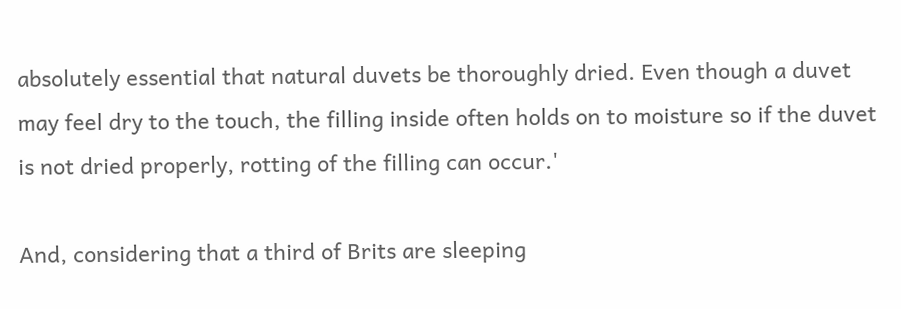absolutely essential that natural duvets be thoroughly dried. Even though a duvet may feel dry to the touch, the filling inside often holds on to moisture so if the duvet is not dried properly, rotting of the filling can occur.'

And, considering that a third of Brits are sleeping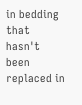in bedding that hasn't been replaced in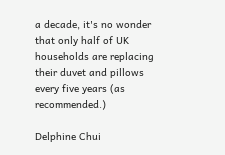a decade, it's no wonder that only half of UK households are replacing their duvet and pillows every five years (as recommended.)

Delphine Chui